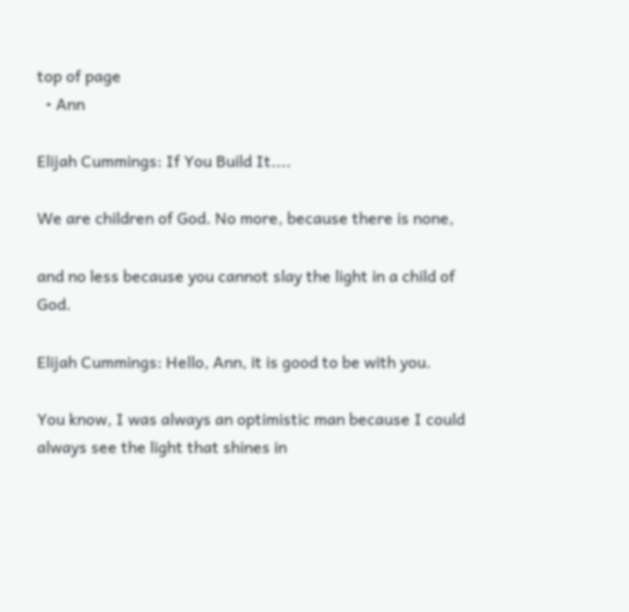top of page
  • Ann

Elijah Cummings: If You Build It....

We are children of God. No more, because there is none,

and no less because you cannot slay the light in a child of God.

Elijah Cummings: Hello, Ann, it is good to be with you.

You know, I was always an optimistic man because I could always see the light that shines in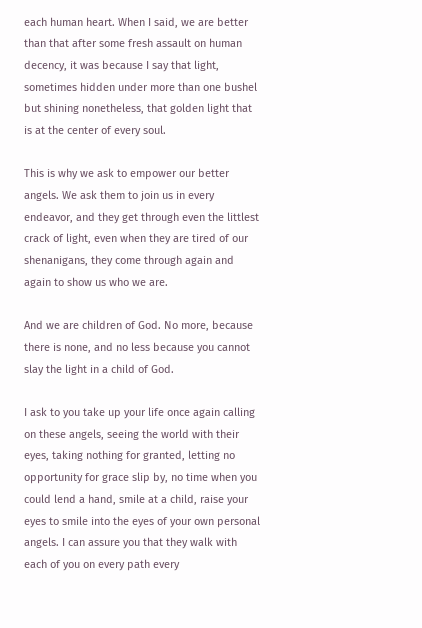each human heart. When I said, we are better than that after some fresh assault on human decency, it was because I say that light, sometimes hidden under more than one bushel but shining nonetheless, that golden light that is at the center of every soul.

This is why we ask to empower our better angels. We ask them to join us in every endeavor, and they get through even the littlest crack of light, even when they are tired of our shenanigans, they come through again and again to show us who we are.

And we are children of God. No more, because there is none, and no less because you cannot slay the light in a child of God.

I ask to you take up your life once again calling on these angels, seeing the world with their eyes, taking nothing for granted, letting no opportunity for grace slip by, no time when you could lend a hand, smile at a child, raise your eyes to smile into the eyes of your own personal angels. I can assure you that they walk with each of you on every path every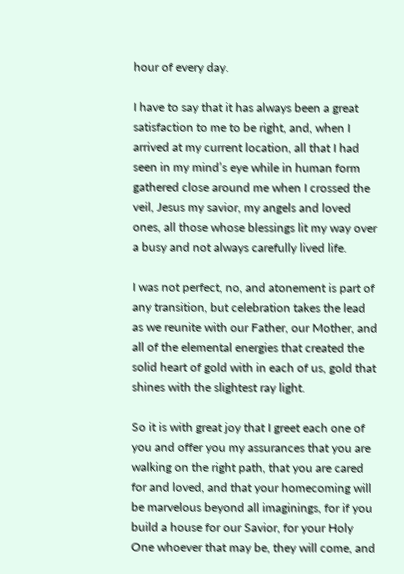hour of every day.

I have to say that it has always been a great satisfaction to me to be right, and, when I arrived at my current location, all that I had seen in my mind’s eye while in human form gathered close around me when I crossed the veil, Jesus my savior, my angels and loved ones, all those whose blessings lit my way over a busy and not always carefully lived life.

I was not perfect, no, and atonement is part of any transition, but celebration takes the lead as we reunite with our Father, our Mother, and all of the elemental energies that created the solid heart of gold with in each of us, gold that shines with the slightest ray light.

So it is with great joy that I greet each one of you and offer you my assurances that you are walking on the right path, that you are cared for and loved, and that your homecoming will be marvelous beyond all imaginings, for if you build a house for our Savior, for your Holy One whoever that may be, they will come, and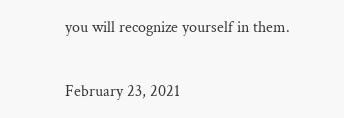you will recognize yourself in them.

February 23, 2021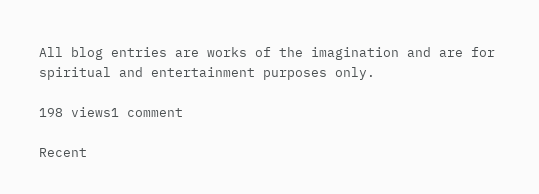All blog entries are works of the imagination and are for spiritual and entertainment purposes only.

198 views1 comment

Recent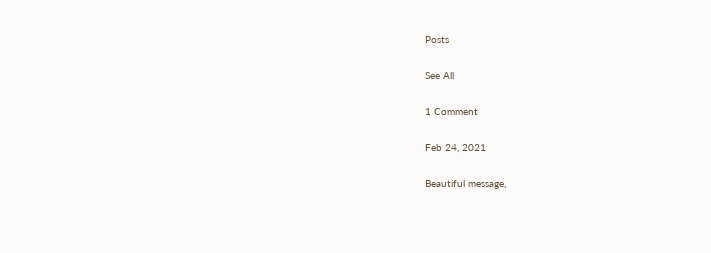Posts

See All

1 Comment

Feb 24, 2021

Beautiful message,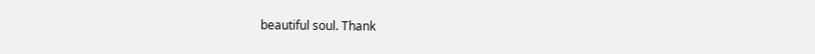beautiful soul. Thank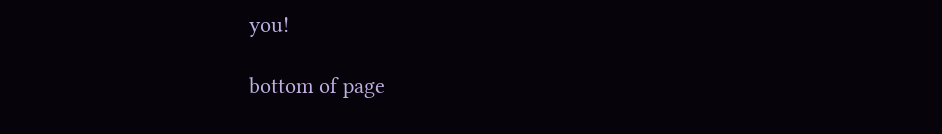you!

bottom of page